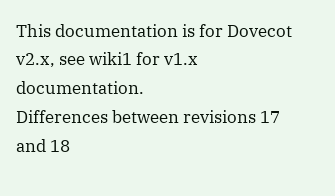This documentation is for Dovecot v2.x, see wiki1 for v1.x documentation.
Differences between revisions 17 and 18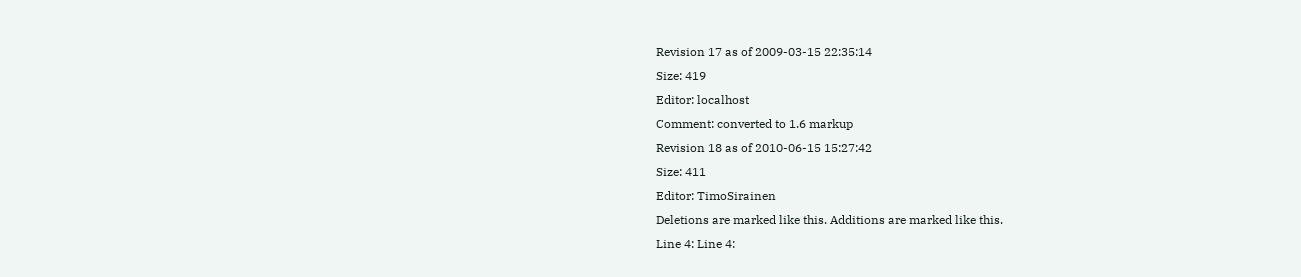Revision 17 as of 2009-03-15 22:35:14
Size: 419
Editor: localhost
Comment: converted to 1.6 markup
Revision 18 as of 2010-06-15 15:27:42
Size: 411
Editor: TimoSirainen
Deletions are marked like this. Additions are marked like this.
Line 4: Line 4: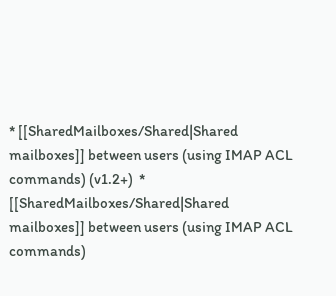* [[SharedMailboxes/Shared|Shared mailboxes]] between users (using IMAP ACL commands) (v1.2+)  * [[SharedMailboxes/Shared|Shared mailboxes]] between users (using IMAP ACL commands)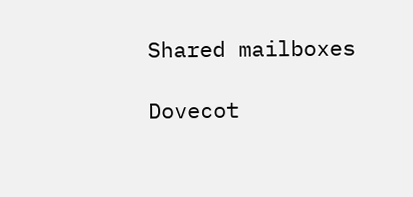Shared mailboxes

Dovecot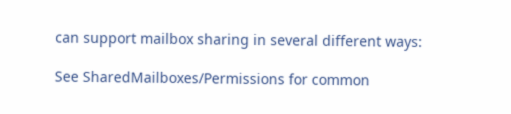can support mailbox sharing in several different ways:

See SharedMailboxes/Permissions for common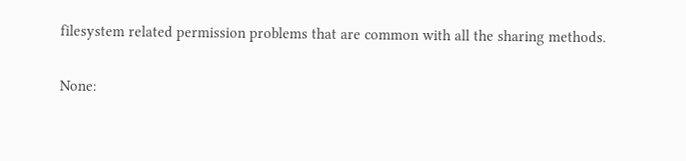filesystem related permission problems that are common with all the sharing methods.

None: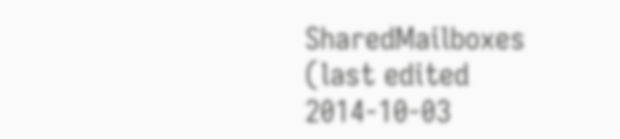SharedMailboxes (last edited 2014-10-03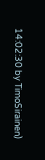14:02:30 by TimoSirainen)